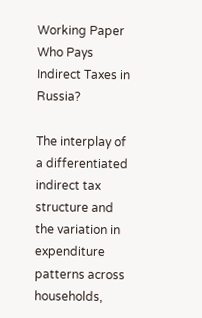Working Paper
Who Pays Indirect Taxes in Russia?

The interplay of a differentiated indirect tax structure and the variation in expenditure patterns across households,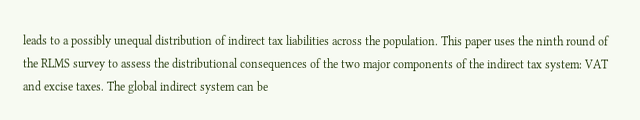leads to a possibly unequal distribution of indirect tax liabilities across the population. This paper uses the ninth round of the RLMS survey to assess the distributional consequences of the two major components of the indirect tax system: VAT and excise taxes. The global indirect system can be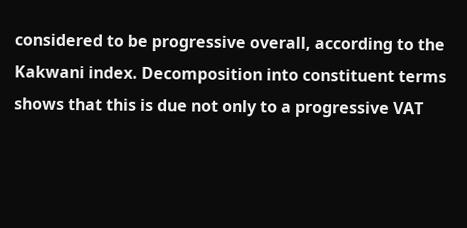considered to be progressive overall, according to the Kakwani index. Decomposition into constituent terms shows that this is due not only to a progressive VAT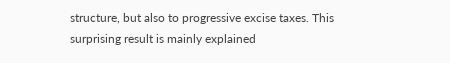structure, but also to progressive excise taxes. This surprising result is mainly explained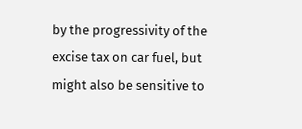by the progressivity of the excise tax on car fuel, but might also be sensitive to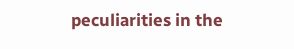peculiarities in the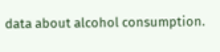data about alcohol consumption.